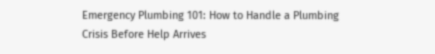Emergency Plumbing 101: How to Handle a Plumbing Crisis Before Help Arrives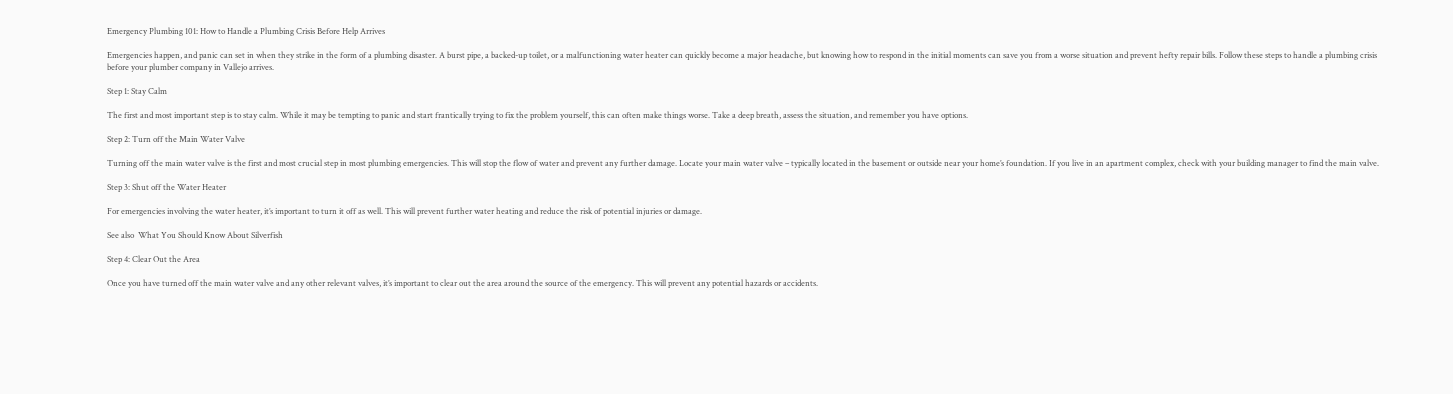Emergency Plumbing 101: How to Handle a Plumbing Crisis Before Help Arrives

Emergencies happen, and panic can set in when they strike in the form of a plumbing disaster. A burst pipe, a backed-up toilet, or a malfunctioning water heater can quickly become a major headache, but knowing how to respond in the initial moments can save you from a worse situation and prevent hefty repair bills. Follow these steps to handle a plumbing crisis before your plumber company in Vallejo arrives.

Step 1: Stay Calm

The first and most important step is to stay calm. While it may be tempting to panic and start frantically trying to fix the problem yourself, this can often make things worse. Take a deep breath, assess the situation, and remember you have options.

Step 2: Turn off the Main Water Valve

Turning off the main water valve is the first and most crucial step in most plumbing emergencies. This will stop the flow of water and prevent any further damage. Locate your main water valve – typically located in the basement or outside near your home’s foundation. If you live in an apartment complex, check with your building manager to find the main valve.

Step 3: Shut off the Water Heater

For emergencies involving the water heater, it’s important to turn it off as well. This will prevent further water heating and reduce the risk of potential injuries or damage.

See also  What You Should Know About Silverfish

Step 4: Clear Out the Area

Once you have turned off the main water valve and any other relevant valves, it’s important to clear out the area around the source of the emergency. This will prevent any potential hazards or accidents.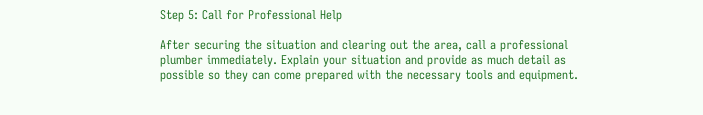Step 5: Call for Professional Help

After securing the situation and clearing out the area, call a professional plumber immediately. Explain your situation and provide as much detail as possible so they can come prepared with the necessary tools and equipment.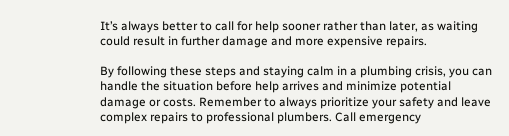It’s always better to call for help sooner rather than later, as waiting could result in further damage and more expensive repairs.

By following these steps and staying calm in a plumbing crisis, you can handle the situation before help arrives and minimize potential damage or costs. Remember to always prioritize your safety and leave complex repairs to professional plumbers. Call emergency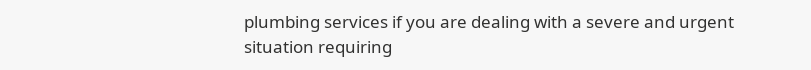plumbing services if you are dealing with a severe and urgent situation requiring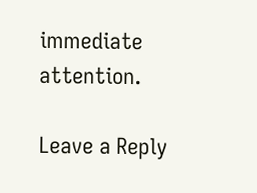immediate attention.

Leave a Reply